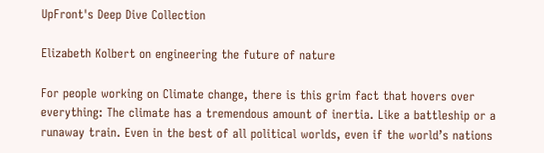UpFront's Deep Dive Collection

Elizabeth Kolbert on engineering the future of nature

For people working on Climate change, there is this grim fact that hovers over everything: The climate has a tremendous amount of inertia. Like a battleship or a runaway train. Even in the best of all political worlds, even if the world’s nations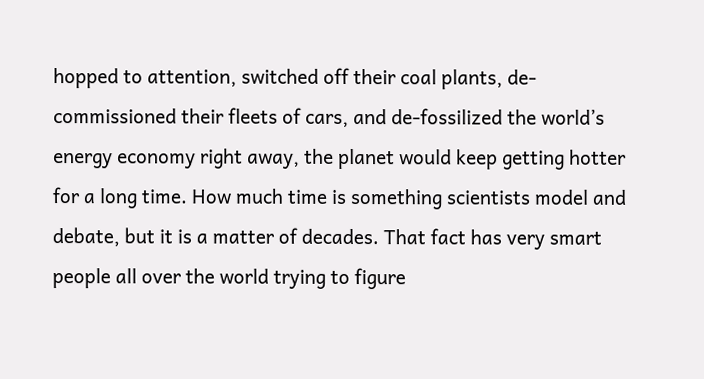hopped to attention, switched off their coal plants, de-commissioned their fleets of cars, and de-fossilized the world’s energy economy right away, the planet would keep getting hotter for a long time. How much time is something scientists model and debate, but it is a matter of decades. That fact has very smart people all over the world trying to figure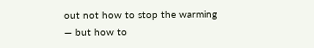out not how to stop the warming — but how to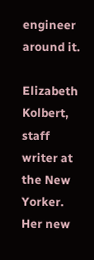engineer around it.

Elizabeth Kolbert, staff writer at the New Yorker. Her new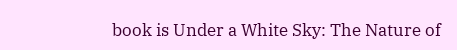book is Under a White Sky: The Nature of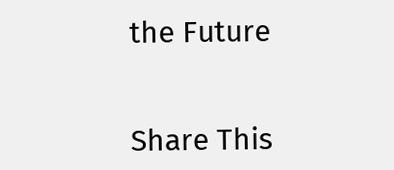the Future


Share This